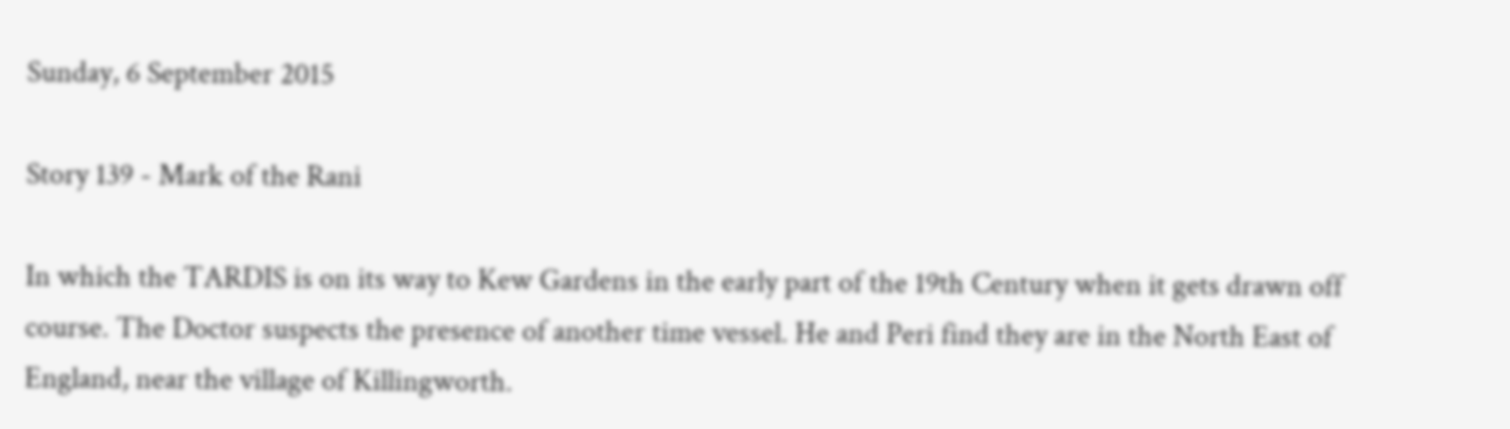Sunday, 6 September 2015

Story 139 - Mark of the Rani

In which the TARDIS is on its way to Kew Gardens in the early part of the 19th Century when it gets drawn off course. The Doctor suspects the presence of another time vessel. He and Peri find they are in the North East of England, near the village of Killingworth.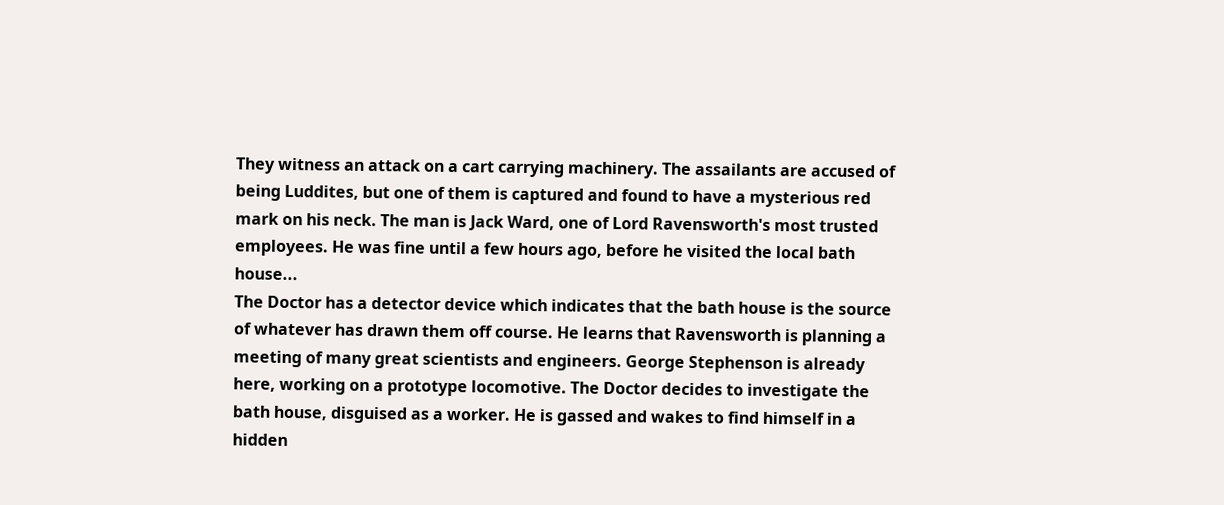They witness an attack on a cart carrying machinery. The assailants are accused of being Luddites, but one of them is captured and found to have a mysterious red mark on his neck. The man is Jack Ward, one of Lord Ravensworth's most trusted employees. He was fine until a few hours ago, before he visited the local bath house...
The Doctor has a detector device which indicates that the bath house is the source of whatever has drawn them off course. He learns that Ravensworth is planning a meeting of many great scientists and engineers. George Stephenson is already here, working on a prototype locomotive. The Doctor decides to investigate the bath house, disguised as a worker. He is gassed and wakes to find himself in a hidden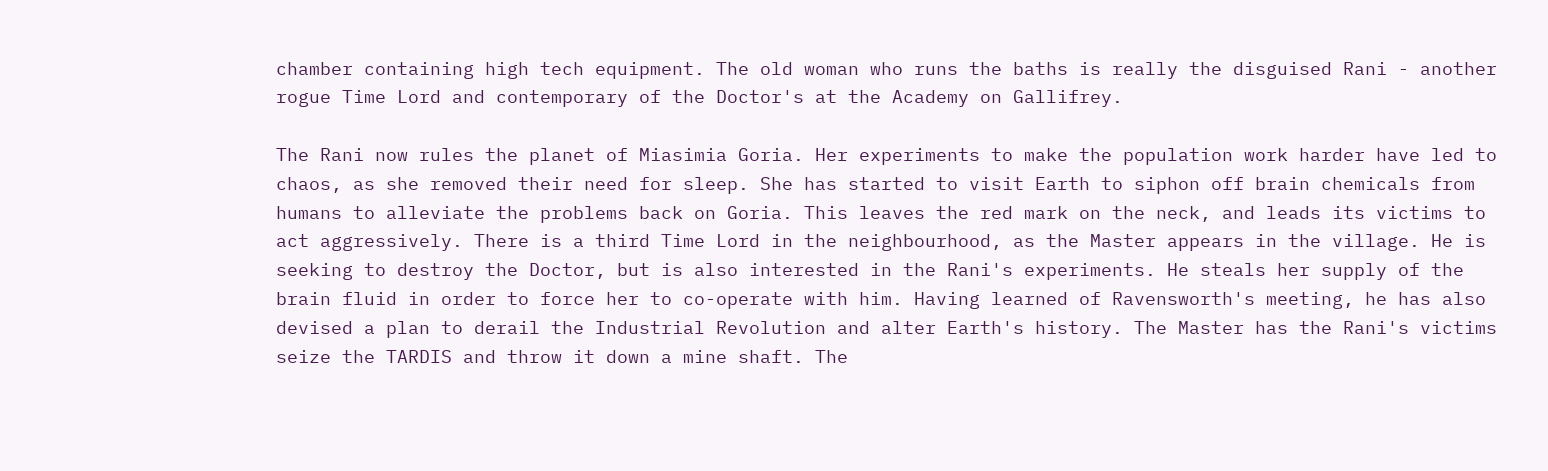chamber containing high tech equipment. The old woman who runs the baths is really the disguised Rani - another rogue Time Lord and contemporary of the Doctor's at the Academy on Gallifrey.

The Rani now rules the planet of Miasimia Goria. Her experiments to make the population work harder have led to chaos, as she removed their need for sleep. She has started to visit Earth to siphon off brain chemicals from humans to alleviate the problems back on Goria. This leaves the red mark on the neck, and leads its victims to act aggressively. There is a third Time Lord in the neighbourhood, as the Master appears in the village. He is seeking to destroy the Doctor, but is also interested in the Rani's experiments. He steals her supply of the brain fluid in order to force her to co-operate with him. Having learned of Ravensworth's meeting, he has also devised a plan to derail the Industrial Revolution and alter Earth's history. The Master has the Rani's victims seize the TARDIS and throw it down a mine shaft. The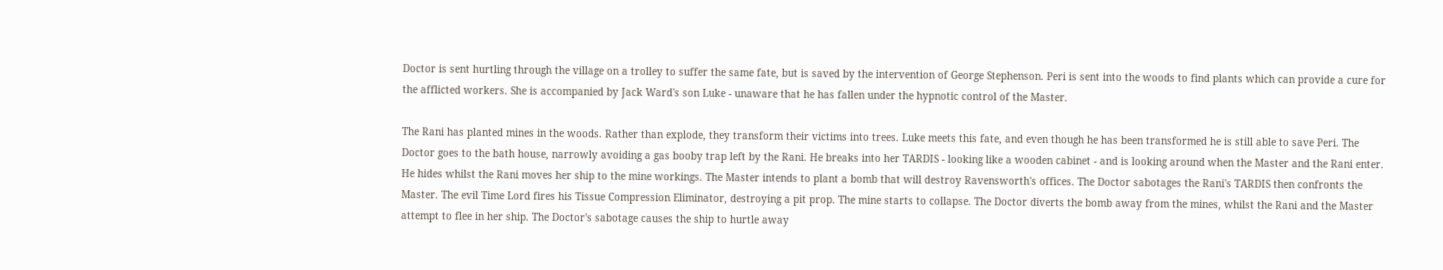Doctor is sent hurtling through the village on a trolley to suffer the same fate, but is saved by the intervention of George Stephenson. Peri is sent into the woods to find plants which can provide a cure for the afflicted workers. She is accompanied by Jack Ward's son Luke - unaware that he has fallen under the hypnotic control of the Master.

The Rani has planted mines in the woods. Rather than explode, they transform their victims into trees. Luke meets this fate, and even though he has been transformed he is still able to save Peri. The Doctor goes to the bath house, narrowly avoiding a gas booby trap left by the Rani. He breaks into her TARDIS - looking like a wooden cabinet - and is looking around when the Master and the Rani enter. He hides whilst the Rani moves her ship to the mine workings. The Master intends to plant a bomb that will destroy Ravensworth's offices. The Doctor sabotages the Rani's TARDIS then confronts the Master. The evil Time Lord fires his Tissue Compression Eliminator, destroying a pit prop. The mine starts to collapse. The Doctor diverts the bomb away from the mines, whilst the Rani and the Master attempt to flee in her ship. The Doctor's sabotage causes the ship to hurtle away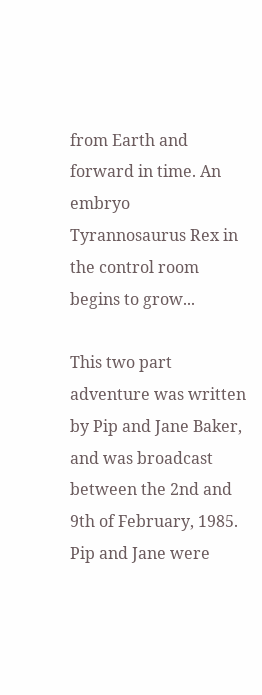from Earth and forward in time. An embryo Tyrannosaurus Rex in the control room begins to grow...

This two part adventure was written by Pip and Jane Baker, and was broadcast between the 2nd and 9th of February, 1985.
Pip and Jane were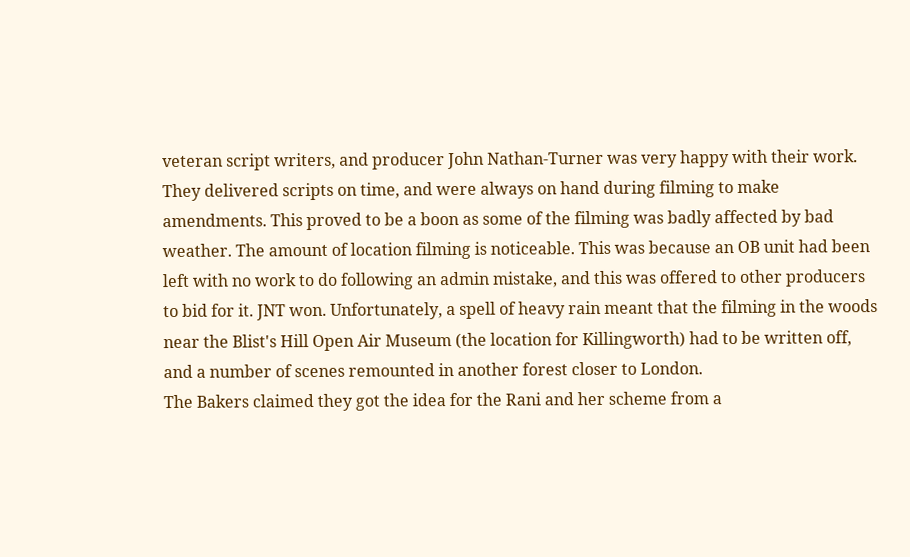veteran script writers, and producer John Nathan-Turner was very happy with their work. They delivered scripts on time, and were always on hand during filming to make amendments. This proved to be a boon as some of the filming was badly affected by bad weather. The amount of location filming is noticeable. This was because an OB unit had been left with no work to do following an admin mistake, and this was offered to other producers to bid for it. JNT won. Unfortunately, a spell of heavy rain meant that the filming in the woods near the Blist's Hill Open Air Museum (the location for Killingworth) had to be written off, and a number of scenes remounted in another forest closer to London.
The Bakers claimed they got the idea for the Rani and her scheme from a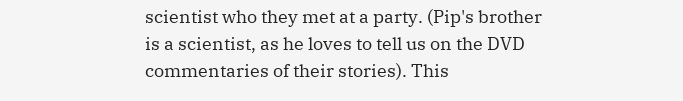scientist who they met at a party. (Pip's brother is a scientist, as he loves to tell us on the DVD commentaries of their stories). This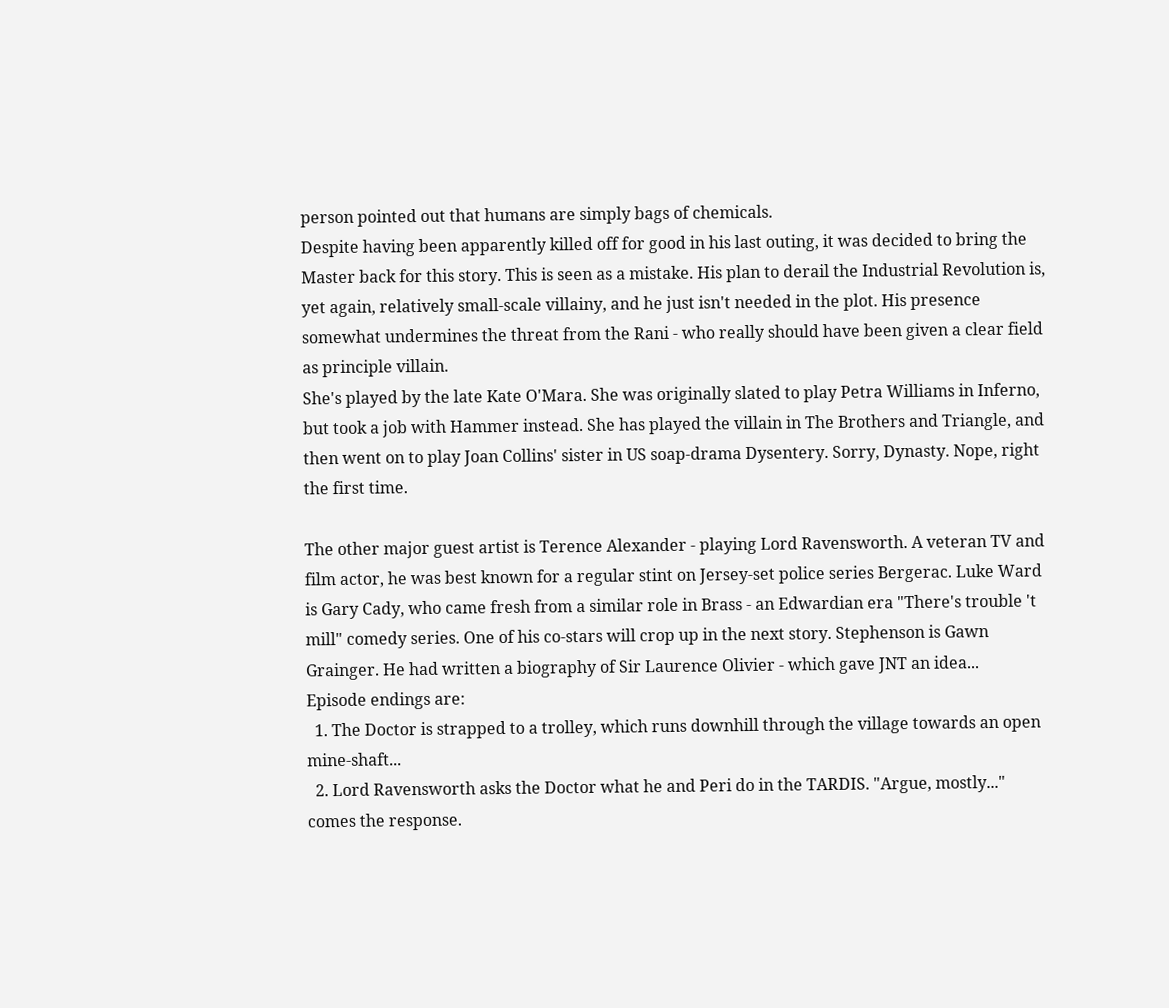person pointed out that humans are simply bags of chemicals.
Despite having been apparently killed off for good in his last outing, it was decided to bring the Master back for this story. This is seen as a mistake. His plan to derail the Industrial Revolution is, yet again, relatively small-scale villainy, and he just isn't needed in the plot. His presence somewhat undermines the threat from the Rani - who really should have been given a clear field as principle villain.
She's played by the late Kate O'Mara. She was originally slated to play Petra Williams in Inferno, but took a job with Hammer instead. She has played the villain in The Brothers and Triangle, and then went on to play Joan Collins' sister in US soap-drama Dysentery. Sorry, Dynasty. Nope, right the first time.

The other major guest artist is Terence Alexander - playing Lord Ravensworth. A veteran TV and film actor, he was best known for a regular stint on Jersey-set police series Bergerac. Luke Ward is Gary Cady, who came fresh from a similar role in Brass - an Edwardian era "There's trouble 't mill" comedy series. One of his co-stars will crop up in the next story. Stephenson is Gawn Grainger. He had written a biography of Sir Laurence Olivier - which gave JNT an idea...
Episode endings are:
  1. The Doctor is strapped to a trolley, which runs downhill through the village towards an open mine-shaft...
  2. Lord Ravensworth asks the Doctor what he and Peri do in the TARDIS. "Argue, mostly..." comes the response.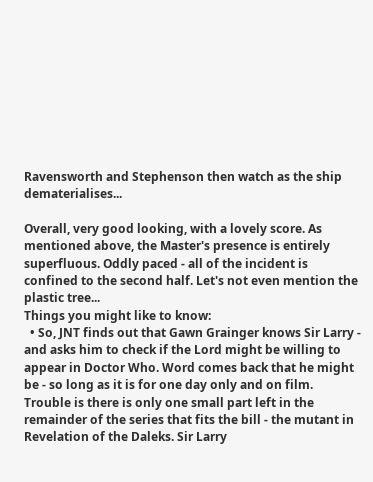Ravensworth and Stephenson then watch as the ship dematerialises...

Overall, very good looking, with a lovely score. As mentioned above, the Master's presence is entirely superfluous. Oddly paced - all of the incident is confined to the second half. Let's not even mention the plastic tree...
Things you might like to know:
  • So, JNT finds out that Gawn Grainger knows Sir Larry - and asks him to check if the Lord might be willing to appear in Doctor Who. Word comes back that he might be - so long as it is for one day only and on film. Trouble is there is only one small part left in the remainder of the series that fits the bill - the mutant in Revelation of the Daleks. Sir Larry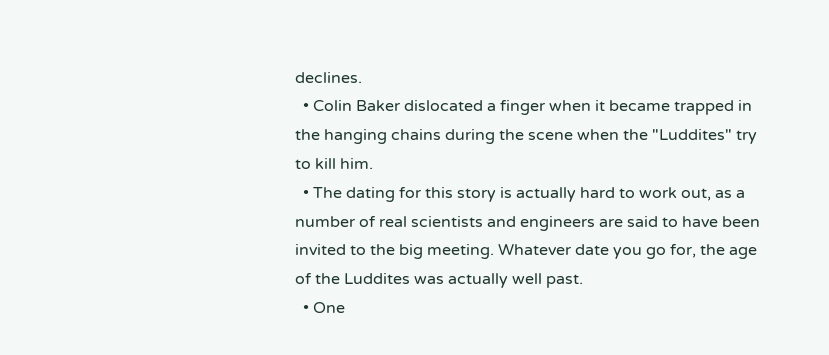declines.
  • Colin Baker dislocated a finger when it became trapped in the hanging chains during the scene when the "Luddites" try to kill him.
  • The dating for this story is actually hard to work out, as a number of real scientists and engineers are said to have been invited to the big meeting. Whatever date you go for, the age of the Luddites was actually well past.
  • One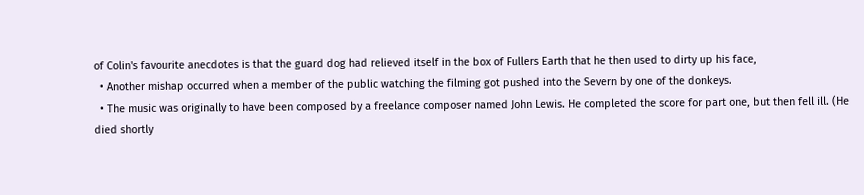of Colin's favourite anecdotes is that the guard dog had relieved itself in the box of Fullers Earth that he then used to dirty up his face,
  • Another mishap occurred when a member of the public watching the filming got pushed into the Severn by one of the donkeys.
  • The music was originally to have been composed by a freelance composer named John Lewis. He completed the score for part one, but then fell ill. (He died shortly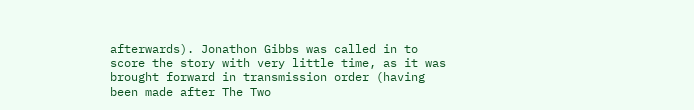afterwards). Jonathon Gibbs was called in to score the story with very little time, as it was brought forward in transmission order (having been made after The Two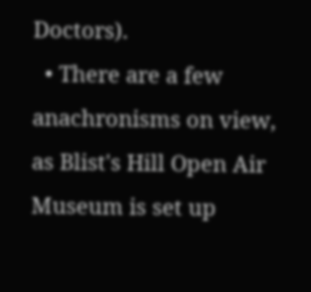Doctors).
  • There are a few anachronisms on view, as Blist's Hill Open Air Museum is set up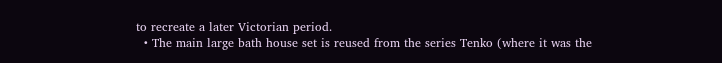to recreate a later Victorian period.
  • The main large bath house set is reused from the series Tenko (where it was the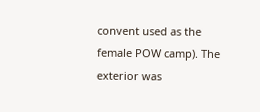convent used as the female POW camp). The exterior was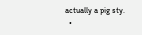actually a pig sty.
  •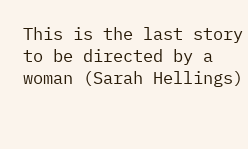This is the last story to be directed by a woman (Sarah Hellings)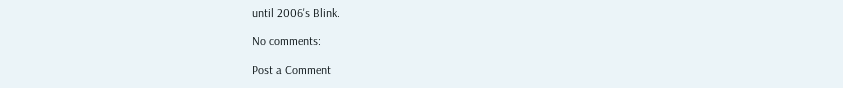until 2006's Blink.

No comments:

Post a Comment